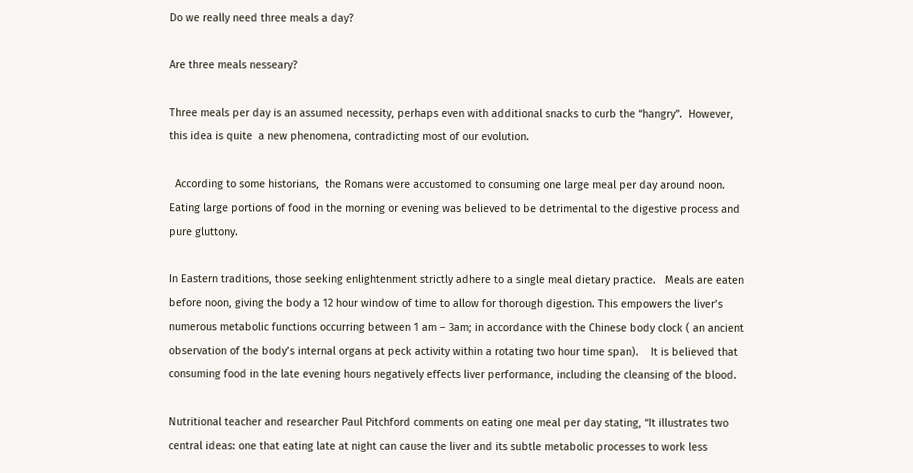Do we really need three meals a day?

Are three meals nesseary?

Three meals per day is an assumed necessity, perhaps even with additional snacks to curb the “hangry”.  However, this idea is quite  a new phenomena, contradicting most of our evolution.

  According to some historians,  the Romans were accustomed to consuming one large meal per day around noon.  Eating large portions of food in the morning or evening was believed to be detrimental to the digestive process and pure gluttony.

In Eastern traditions, those seeking enlightenment strictly adhere to a single meal dietary practice.   Meals are eaten before noon, giving the body a 12 hour window of time to allow for thorough digestion. This empowers the liver’s numerous metabolic functions occurring between 1 am – 3am; in accordance with the Chinese body clock ( an ancient observation of the body’s internal organs at peck activity within a rotating two hour time span).    It is believed that consuming food in the late evening hours negatively effects liver performance, including the cleansing of the blood.

Nutritional teacher and researcher Paul Pitchford comments on eating one meal per day stating, “It illustrates two central ideas: one that eating late at night can cause the liver and its subtle metabolic processes to work less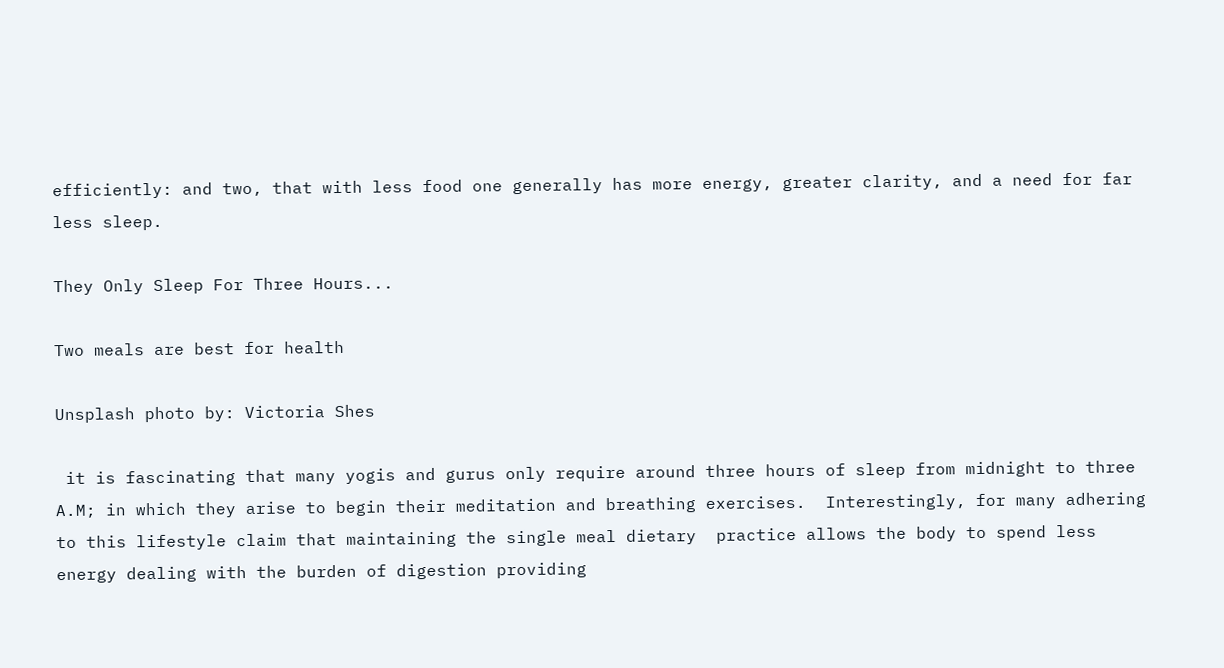efficiently: and two, that with less food one generally has more energy, greater clarity, and a need for far less sleep.

They Only Sleep For Three Hours...

Two meals are best for health

Unsplash photo by: Victoria Shes

 it is fascinating that many yogis and gurus only require around three hours of sleep from midnight to three A.M; in which they arise to begin their meditation and breathing exercises.  Interestingly, for many adhering to this lifestyle claim that maintaining the single meal dietary  practice allows the body to spend less energy dealing with the burden of digestion providing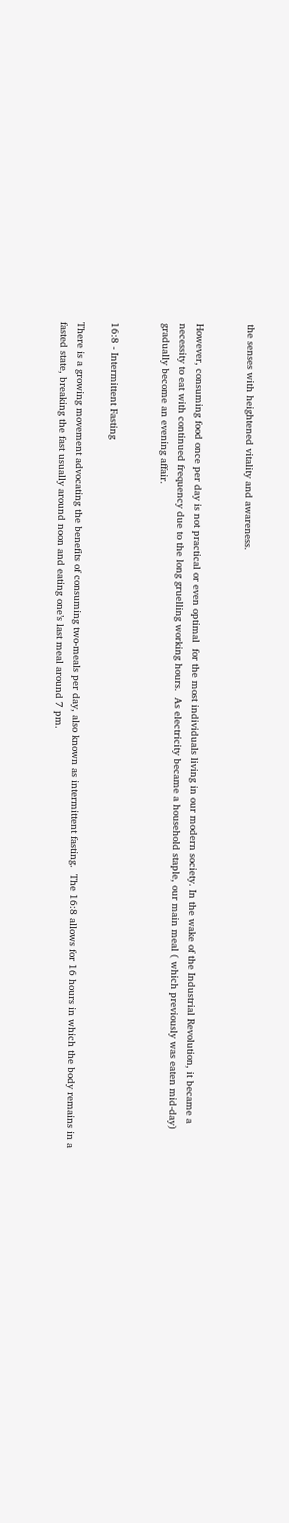the senses with heightened vitality and awareness.


However, consuming food once per day is not practical or even optimal  for the most individuals living in our modern society. In the wake of the Industrial Revolution, it became a necessity to eat with continued frequency due to the long gruelling working hours.  As electricity became a household staple, our main meal ( which previously was eaten mid-day) gradually become an evening affair.


16:8 - Intermittent Fasting

There is a growing movement advocating the benefits of consuming two-meals per day, also known as intermittent fasting.  The 16:8 allows for 16 hours in which the body remains in a fasted state, breaking the fast usually around noon and eating one’s last meal around 7 pm.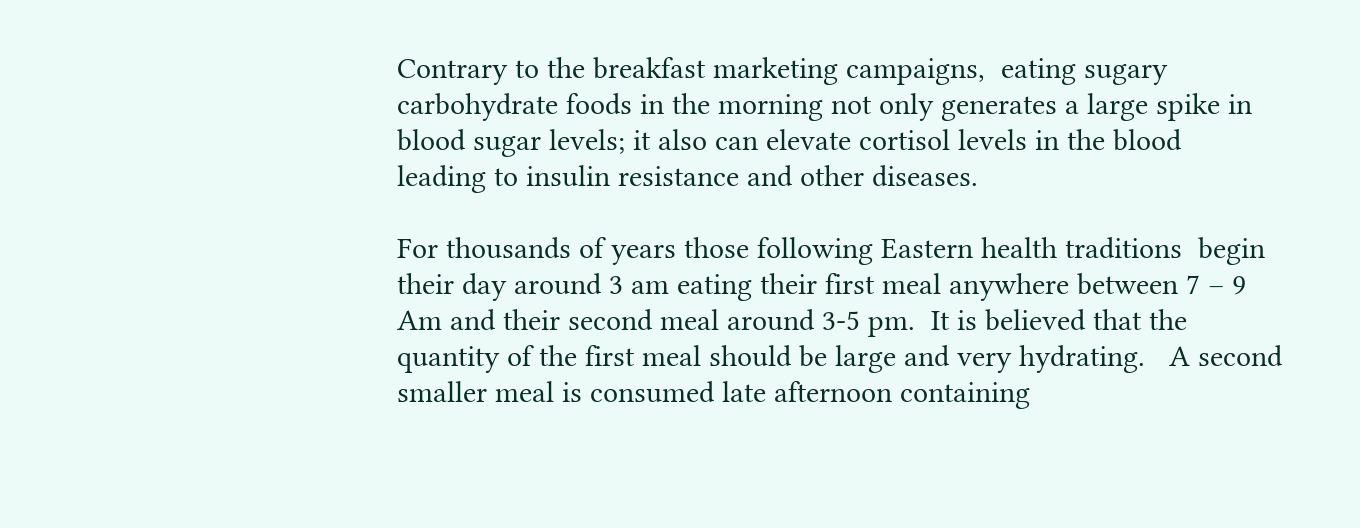Contrary to the breakfast marketing campaigns,  eating sugary carbohydrate foods in the morning not only generates a large spike in blood sugar levels; it also can elevate cortisol levels in the blood  leading to insulin resistance and other diseases.

For thousands of years those following Eastern health traditions  begin their day around 3 am eating their first meal anywhere between 7 – 9 Am and their second meal around 3-5 pm.  It is believed that the quantity of the first meal should be large and very hydrating.   A second smaller meal is consumed late afternoon containing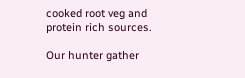cooked root veg and protein rich sources.

Our hunter gather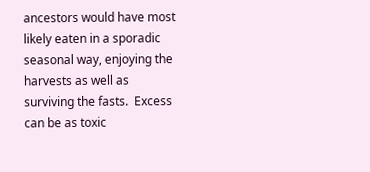ancestors would have most likely eaten in a sporadic seasonal way, enjoying the harvests as well as surviving the fasts.  Excess can be as toxic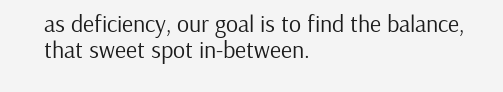as deficiency, our goal is to find the balance, that sweet spot in-between.